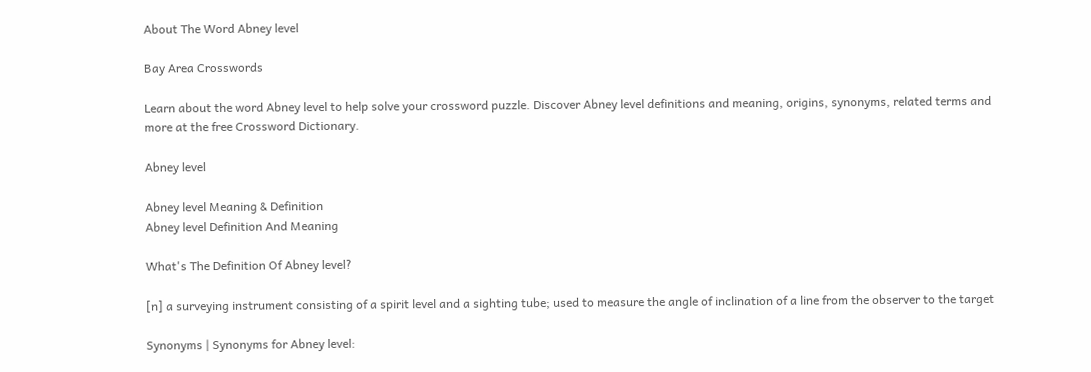About The Word Abney level

Bay Area Crosswords

Learn about the word Abney level to help solve your crossword puzzle. Discover Abney level definitions and meaning, origins, synonyms, related terms and more at the free Crossword Dictionary.

Abney level

Abney level Meaning & Definition
Abney level Definition And Meaning

What's The Definition Of Abney level?

[n] a surveying instrument consisting of a spirit level and a sighting tube; used to measure the angle of inclination of a line from the observer to the target

Synonyms | Synonyms for Abney level: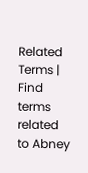Related Terms | Find terms related to Abney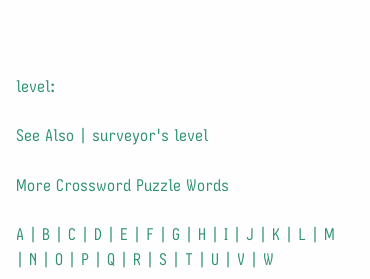level:

See Also | surveyor's level

More Crossword Puzzle Words

A | B | C | D | E | F | G | H | I | J | K | L | M | N | O | P | Q | R | S | T | U | V | W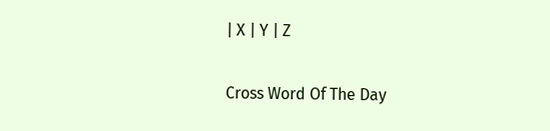| X | Y | Z

Cross Word Of The Day